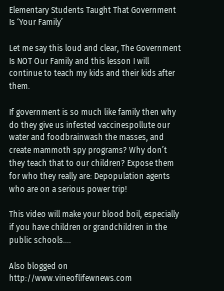Elementary Students Taught That Government Is ‘Your Family’

Let me say this loud and clear, The Government Is NOT Our Family and this lesson I will continue to teach my kids and their kids after them.

If government is so much like family then why do they give us infested vaccinespollute our water and foodbrainwash the masses, and create mammoth spy programs? Why don’t they teach that to our children? Expose them for who they really are: Depopulation agents who are on a serious power trip!

This video will make your blood boil, especially if you have children or grandchildren in the public schools….

Also blogged on http://www.vineoflifewnews.com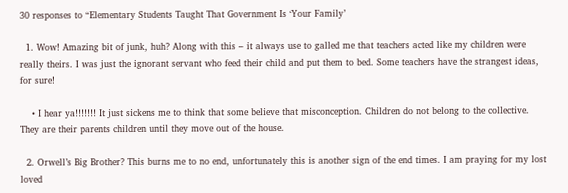30 responses to “Elementary Students Taught That Government Is ‘Your Family’

  1. Wow! Amazing bit of junk, huh? Along with this – it always use to galled me that teachers acted like my children were really theirs. I was just the ignorant servant who feed their child and put them to bed. Some teachers have the strangest ideas, for sure!

    • I hear ya!!!!!!! It just sickens me to think that some believe that misconception. Children do not belong to the collective. They are their parents children until they move out of the house.

  2. Orwell’s Big Brother? This burns me to no end, unfortunately this is another sign of the end times. I am praying for my lost loved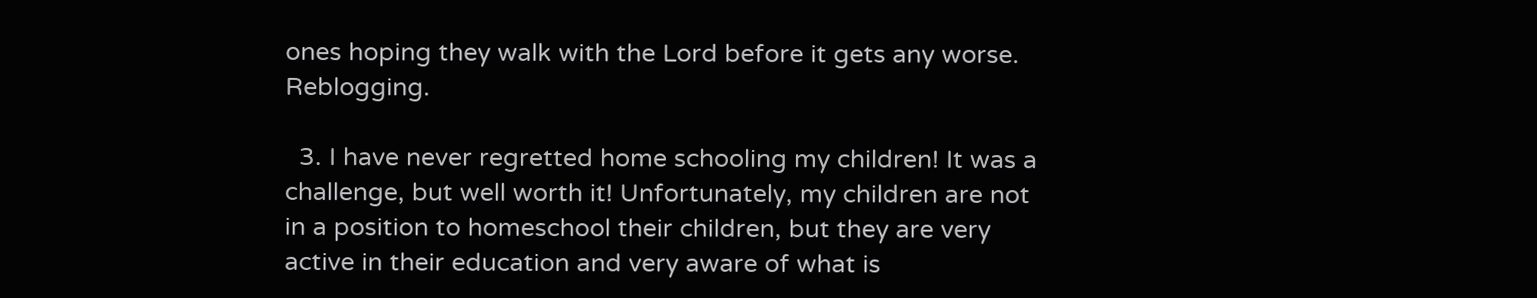ones hoping they walk with the Lord before it gets any worse. Reblogging.

  3. I have never regretted home schooling my children! It was a challenge, but well worth it! Unfortunately, my children are not in a position to homeschool their children, but they are very active in their education and very aware of what is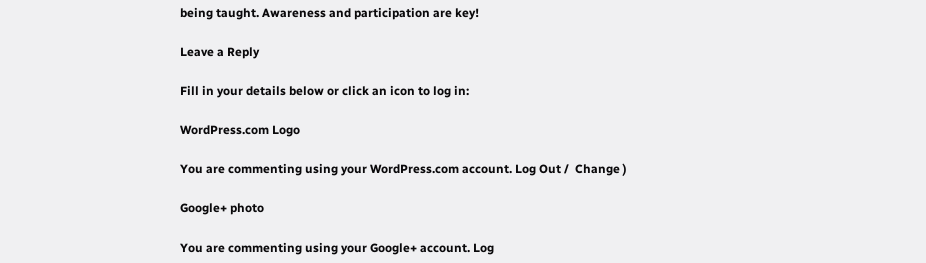being taught. Awareness and participation are key!

Leave a Reply

Fill in your details below or click an icon to log in:

WordPress.com Logo

You are commenting using your WordPress.com account. Log Out /  Change )

Google+ photo

You are commenting using your Google+ account. Log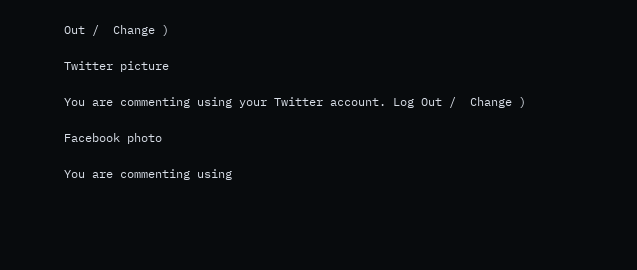Out /  Change )

Twitter picture

You are commenting using your Twitter account. Log Out /  Change )

Facebook photo

You are commenting using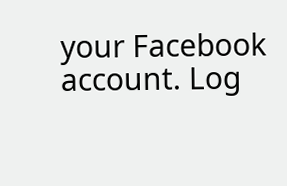your Facebook account. Log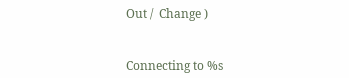Out /  Change )


Connecting to %s